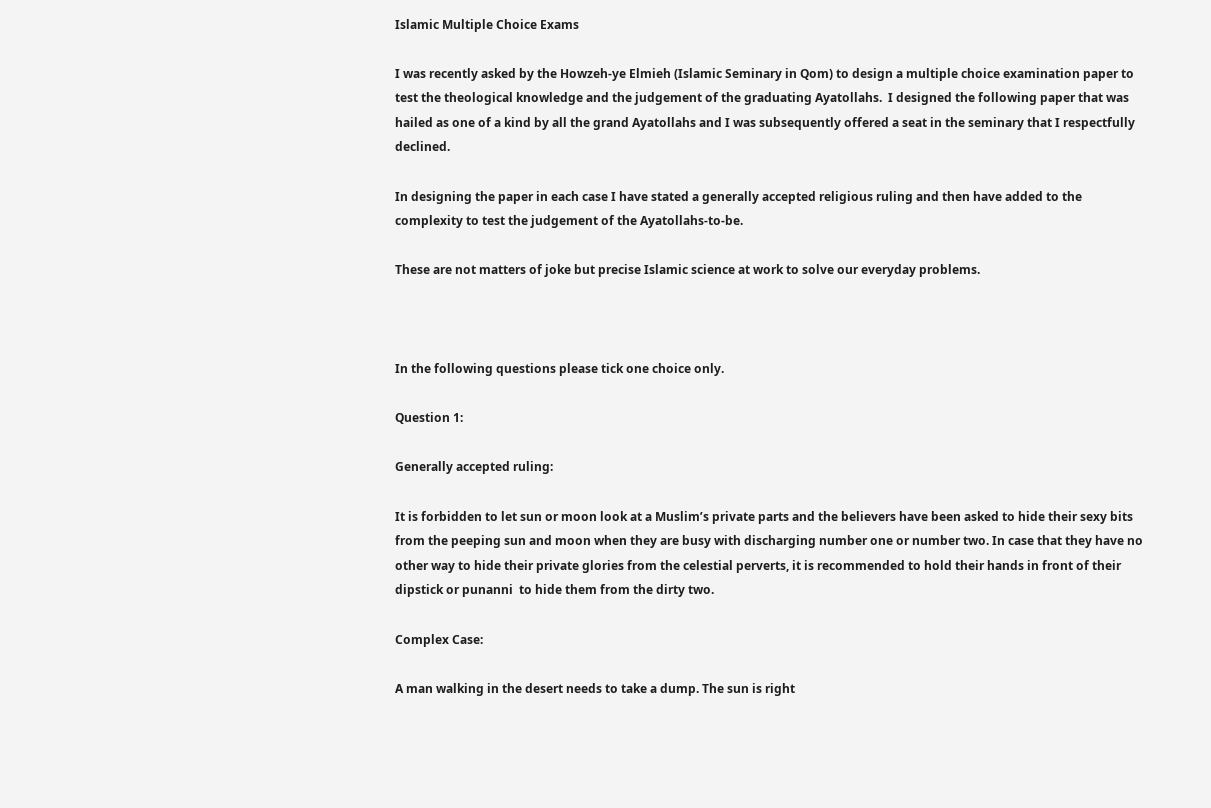Islamic Multiple Choice Exams

I was recently asked by the Howzeh-ye Elmieh (Islamic Seminary in Qom) to design a multiple choice examination paper to test the theological knowledge and the judgement of the graduating Ayatollahs.  I designed the following paper that was hailed as one of a kind by all the grand Ayatollahs and I was subsequently offered a seat in the seminary that I respectfully declined.

In designing the paper in each case I have stated a generally accepted religious ruling and then have added to the complexity to test the judgement of the Ayatollahs-to-be.

These are not matters of joke but precise Islamic science at work to solve our everyday problems.



In the following questions please tick one choice only.

Question 1:

Generally accepted ruling:

It is forbidden to let sun or moon look at a Muslim’s private parts and the believers have been asked to hide their sexy bits from the peeping sun and moon when they are busy with discharging number one or number two. In case that they have no other way to hide their private glories from the celestial perverts, it is recommended to hold their hands in front of their dipstick or punanni  to hide them from the dirty two.

Complex Case:

A man walking in the desert needs to take a dump. The sun is right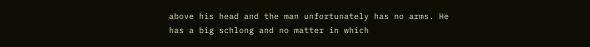above his head and the man unfortunately has no arms. He has a big schlong and no matter in which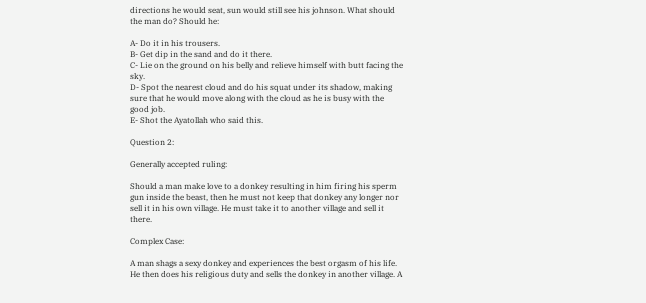directions he would seat, sun would still see his johnson. What should the man do? Should he:

A- Do it in his trousers.
B- Get dip in the sand and do it there.
C- Lie on the ground on his belly and relieve himself with butt facing the sky.
D- Spot the nearest cloud and do his squat under its shadow, making sure that he would move along with the cloud as he is busy with the good job.
E- Shot the Ayatollah who said this.

Question 2:

Generally accepted ruling:

Should a man make love to a donkey resulting in him firing his sperm gun inside the beast, then he must not keep that donkey any longer nor sell it in his own village. He must take it to another village and sell it there.

Complex Case:

A man shags a sexy donkey and experiences the best orgasm of his life. He then does his religious duty and sells the donkey in another village. A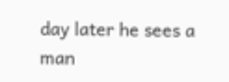day later he sees a man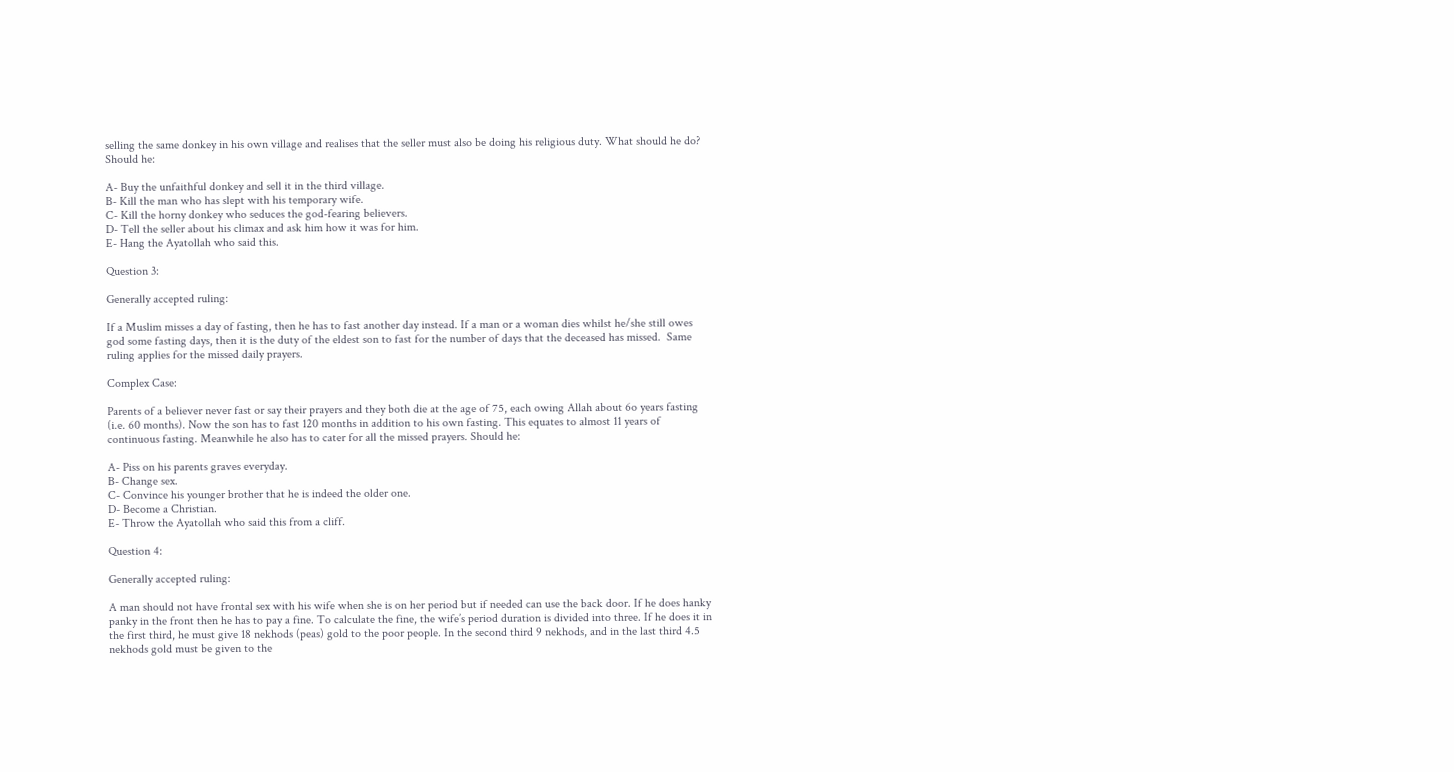selling the same donkey in his own village and realises that the seller must also be doing his religious duty. What should he do? Should he:

A- Buy the unfaithful donkey and sell it in the third village.
B- Kill the man who has slept with his temporary wife.
C- Kill the horny donkey who seduces the god-fearing believers.
D- Tell the seller about his climax and ask him how it was for him.
E- Hang the Ayatollah who said this.

Question 3:

Generally accepted ruling:

If a Muslim misses a day of fasting, then he has to fast another day instead. If a man or a woman dies whilst he/she still owes god some fasting days, then it is the duty of the eldest son to fast for the number of days that the deceased has missed.  Same ruling applies for the missed daily prayers.

Complex Case:

Parents of a believer never fast or say their prayers and they both die at the age of 75, each owing Allah about 6o years fasting (i.e. 60 months). Now the son has to fast 120 months in addition to his own fasting. This equates to almost 11 years of continuous fasting. Meanwhile he also has to cater for all the missed prayers. Should he:

A- Piss on his parents graves everyday.
B- Change sex.
C- Convince his younger brother that he is indeed the older one.
D- Become a Christian.
E- Throw the Ayatollah who said this from a cliff.

Question 4:

Generally accepted ruling:

A man should not have frontal sex with his wife when she is on her period but if needed can use the back door. If he does hanky panky in the front then he has to pay a fine. To calculate the fine, the wife’s period duration is divided into three. If he does it in the first third, he must give 18 nekhods (peas) gold to the poor people. In the second third 9 nekhods, and in the last third 4.5 nekhods gold must be given to the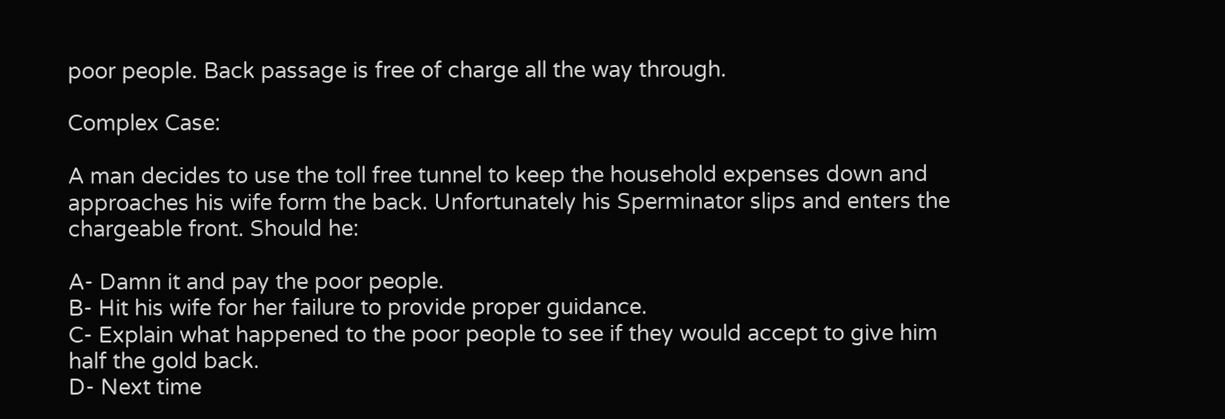poor people. Back passage is free of charge all the way through.

Complex Case:

A man decides to use the toll free tunnel to keep the household expenses down and approaches his wife form the back. Unfortunately his Sperminator slips and enters the chargeable front. Should he:

A- Damn it and pay the poor people.
B- Hit his wife for her failure to provide proper guidance.
C- Explain what happened to the poor people to see if they would accept to give him half the gold back.
D- Next time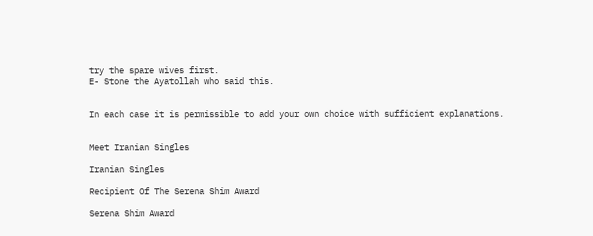try the spare wives first.
E- Stone the Ayatollah who said this.


In each case it is permissible to add your own choice with sufficient explanations.


Meet Iranian Singles

Iranian Singles

Recipient Of The Serena Shim Award

Serena Shim Award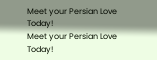Meet your Persian Love Today!
Meet your Persian Love Today!